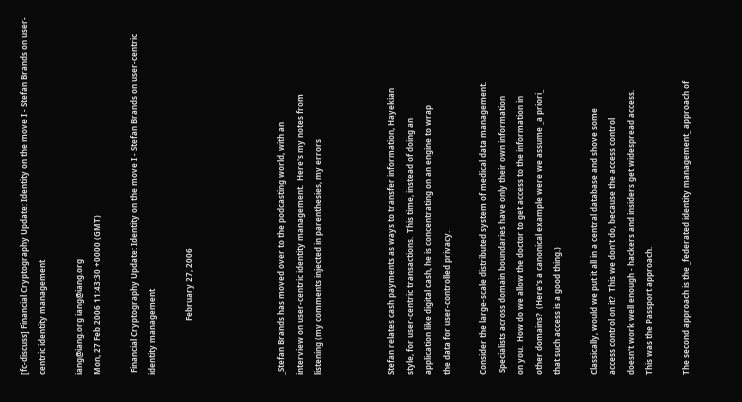[fc-discuss] Financial Cryptography Update: Identity on the move I - Stefan Brands on user-centric identity management

iang@iang.org iang@iang.org
Mon, 27 Feb 2006 11:43:30 +0000 (GMT)

 Financial Cryptography Update: Identity on the move I - Stefan Brands on user-centric identity management

                           February 27, 2006




_Stefan Brands has moved over to the podcasting world, with an
interview on user-centric identity management.  Here's my notes from
listening (my comments injected in parenthesies, my errors



Stefan relates cash payments as ways to transfer information, Hayekian
style, for user-centric transactions.  This time, instead of doing an
application like digital cash, he is concentrating on an engine to wrap
the data for user-controlled privacy.

Consider the large-scale distributed system of medical data management.
 Specialists across domain boundaries have only their own information
on you.  How do we allow the doctor to get access to the information in
other domains?  (Here's a canonical example were we assume _a priori_
that such access is a good thing.)

Classically, would we put it all in a central database and shove some
access control on it?  This we don't do, because the access control
doesn't work well enough - hackers and insiders get widespread access.
This was the Passport approach.

The second approach is the _federated identity management_ approach of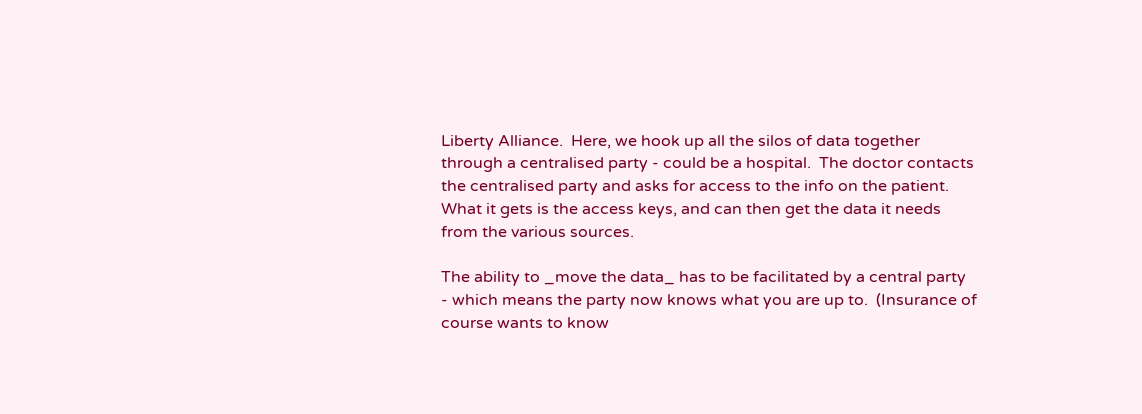Liberty Alliance.  Here, we hook up all the silos of data together
through a centralised party - could be a hospital.  The doctor contacts
the centralised party and asks for access to the info on the patient.
What it gets is the access keys, and can then get the data it needs
from the various sources.

The ability to _move the data_ has to be facilitated by a central party
- which means the party now knows what you are up to.  (Insurance of
course wants to know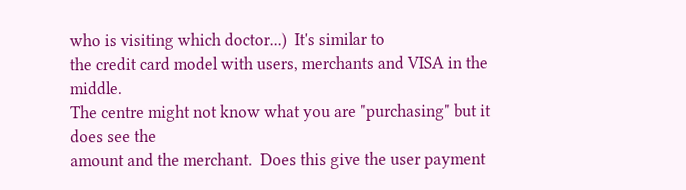who is visiting which doctor...)  It's similar to
the credit card model with users, merchants and VISA in the middle.
The centre might not know what you are "purchasing" but it does see the
amount and the merchant.  Does this give the user payment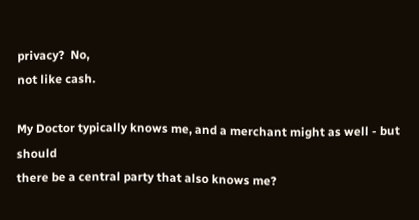privacy?  No,
not like cash.

My Doctor typically knows me, and a merchant might as well - but should
there be a central party that also knows me?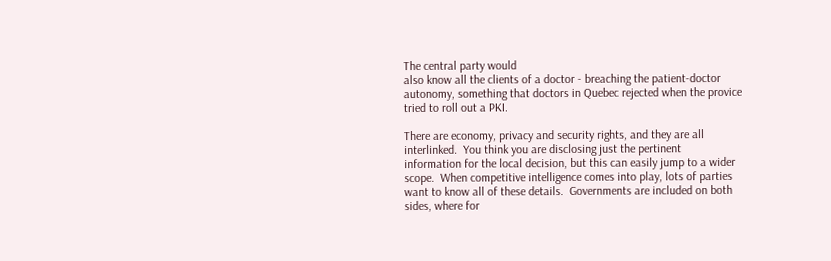The central party would
also know all the clients of a doctor - breaching the patient-doctor
autonomy, something that doctors in Quebec rejected when the provice
tried to roll out a PKI.

There are economy, privacy and security rights, and they are all
interlinked.  You think you are disclosing just the pertinent
information for the local decision, but this can easily jump to a wider
scope.  When competitive intelligence comes into play, lots of parties
want to know all of these details.  Governments are included on both
sides, where for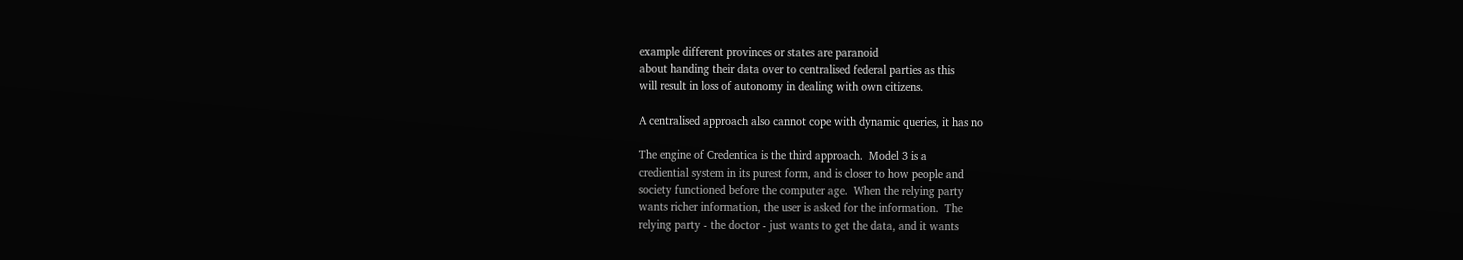example different provinces or states are paranoid
about handing their data over to centralised federal parties as this
will result in loss of autonomy in dealing with own citizens.

A centralised approach also cannot cope with dynamic queries, it has no

The engine of Credentica is the third approach.  Model 3 is a
crediential system in its purest form, and is closer to how people and
society functioned before the computer age.  When the relying party
wants richer information, the user is asked for the information.  The
relying party - the doctor - just wants to get the data, and it wants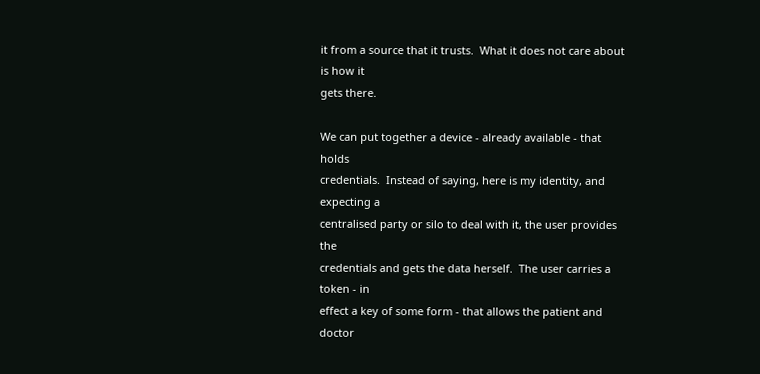it from a source that it trusts.  What it does not care about is how it
gets there.

We can put together a device - already available - that holds
credentials.  Instead of saying, here is my identity, and expecting a
centralised party or silo to deal with it, the user provides the
credentials and gets the data herself.  The user carries a token - in
effect a key of some form - that allows the patient and doctor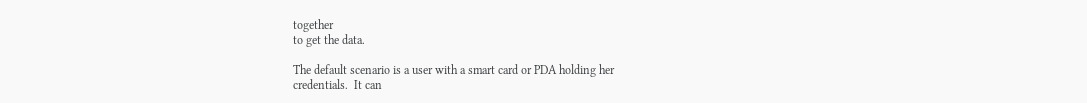together
to get the data.

The default scenario is a user with a smart card or PDA holding her
credentials.  It can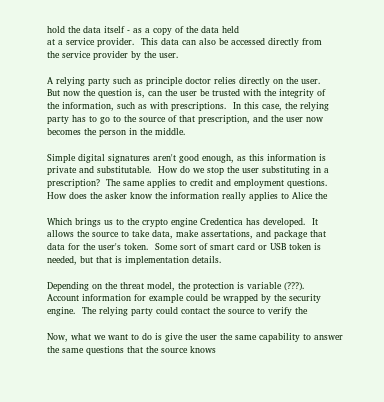hold the data itself - as a copy of the data held
at a service provider.  This data can also be accessed directly from
the service provider by the user.

A relying party such as principle doctor relies directly on the user.
But now the question is, can the user be trusted with the integrity of
the information, such as with prescriptions.  In this case, the relying
party has to go to the source of that prescription, and the user now
becomes the person in the middle.

Simple digital signatures aren't good enough, as this information is
private and substitutable.  How do we stop the user substituting in a
prescription?  The same applies to credit and employment questions.
How does the asker know the information really applies to Alice the

Which brings us to the crypto engine Credentica has developed.  It
allows the source to take data, make assertations, and package that
data for the user's token.  Some sort of smart card or USB token is
needed, but that is implementation details.

Depending on the threat model, the protection is variable (???).
Account information for example could be wrapped by the security
engine.  The relying party could contact the source to verify the

Now, what we want to do is give the user the same capability to answer
the same questions that the source knows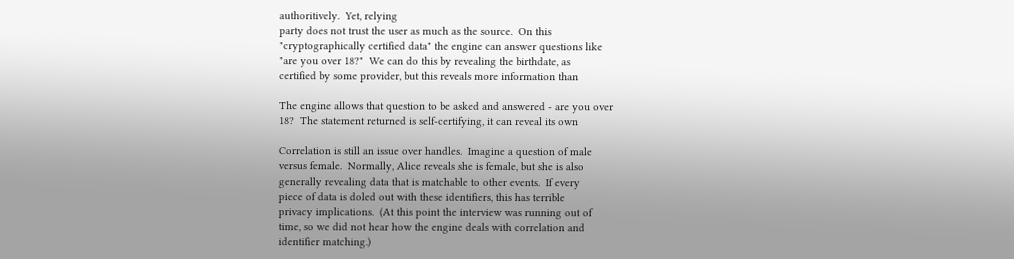authoritively.  Yet, relying
party does not trust the user as much as the source.  On this
"cryptographically certified data" the engine can answer questions like
"are you over 18?"  We can do this by revealing the birthdate, as
certified by some provider, but this reveals more information than

The engine allows that question to be asked and answered - are you over
18?  The statement returned is self-certifying, it can reveal its own

Correlation is still an issue over handles.  Imagine a question of male
versus female.  Normally, Alice reveals she is female, but she is also
generally revealing data that is matchable to other events.  If every
piece of data is doled out with these identifiers, this has terrible
privacy implications.  (At this point the interview was running out of
time, so we did not hear how the engine deals with correlation and
identifier matching.)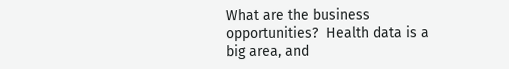What are the business opportunities?  Health data is a big area, and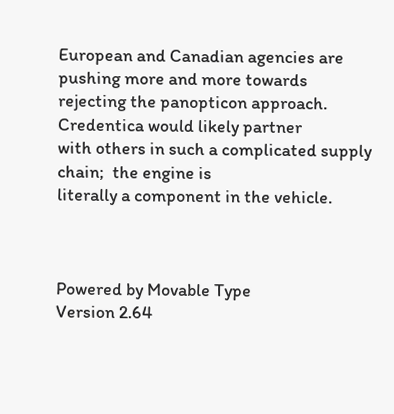European and Canadian agencies are pushing more and more towards
rejecting the panopticon approach.  Credentica would likely partner
with others in such a complicated supply chain;  the engine is
literally a component in the vehicle.



Powered by Movable Type
Version 2.64